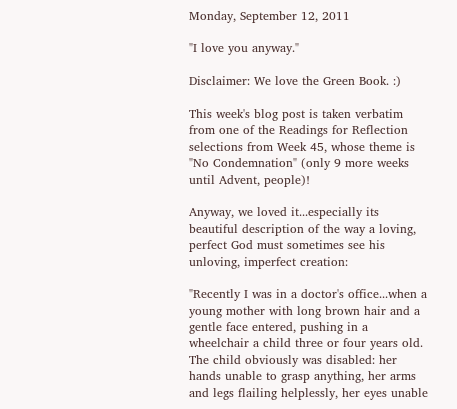Monday, September 12, 2011

"I love you anyway."

Disclaimer: We love the Green Book. :)

This week's blog post is taken verbatim from one of the Readings for Reflection selections from Week 45, whose theme is "No Condemnation" (only 9 more weeks until Advent, people)!

Anyway, we loved it...especially its beautiful description of the way a loving, perfect God must sometimes see his unloving, imperfect creation:

"Recently I was in a doctor's office...when a young mother with long brown hair and a gentle face entered, pushing in a wheelchair a child three or four years old. The child obviously was disabled: her hands unable to grasp anything, her arms and legs flailing helplessly, her eyes unable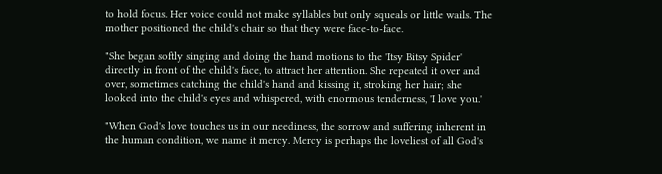to hold focus. Her voice could not make syllables but only squeals or little wails. The mother positioned the child's chair so that they were face-to-face.

"She began softly singing and doing the hand motions to the 'Itsy Bitsy Spider' directly in front of the child's face, to attract her attention. She repeated it over and over, sometimes catching the child's hand and kissing it, stroking her hair; she looked into the child's eyes and whispered, with enormous tenderness, 'I love you.'

"When God's love touches us in our neediness, the sorrow and suffering inherent in the human condition, we name it mercy. Mercy is perhaps the loveliest of all God's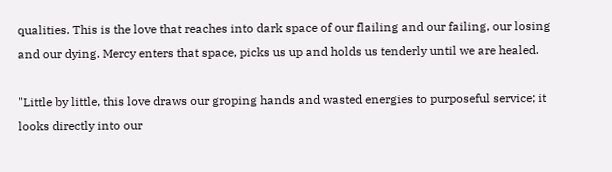qualities. This is the love that reaches into dark space of our flailing and our failing, our losing and our dying. Mercy enters that space, picks us up and holds us tenderly until we are healed.

"Little by little, this love draws our groping hands and wasted energies to purposeful service; it looks directly into our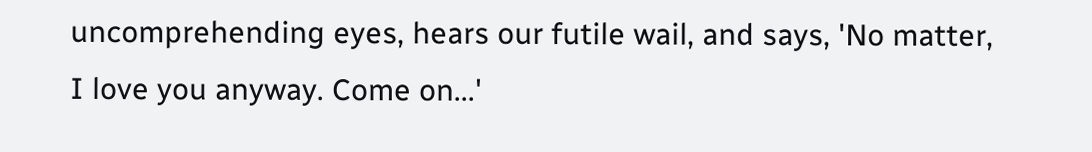uncomprehending eyes, hears our futile wail, and says, 'No matter, I love you anyway. Come on...'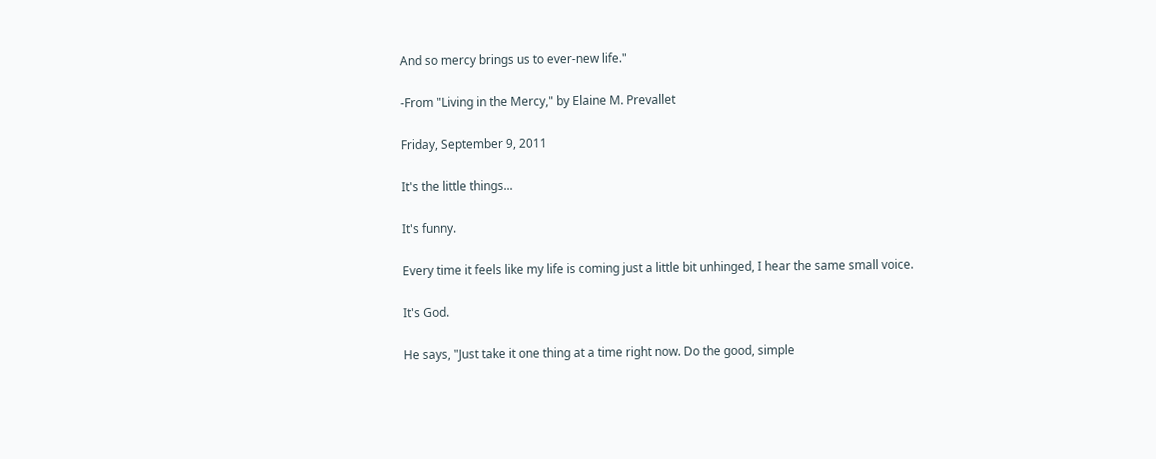And so mercy brings us to ever-new life."

-From "Living in the Mercy," by Elaine M. Prevallet

Friday, September 9, 2011

It's the little things...

It's funny.

Every time it feels like my life is coming just a little bit unhinged, I hear the same small voice.

It's God.

He says, "Just take it one thing at a time right now. Do the good, simple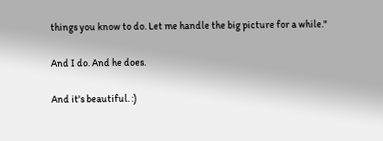things you know to do. Let me handle the big picture for a while."

And I do. And he does.

And it's beautiful. :)